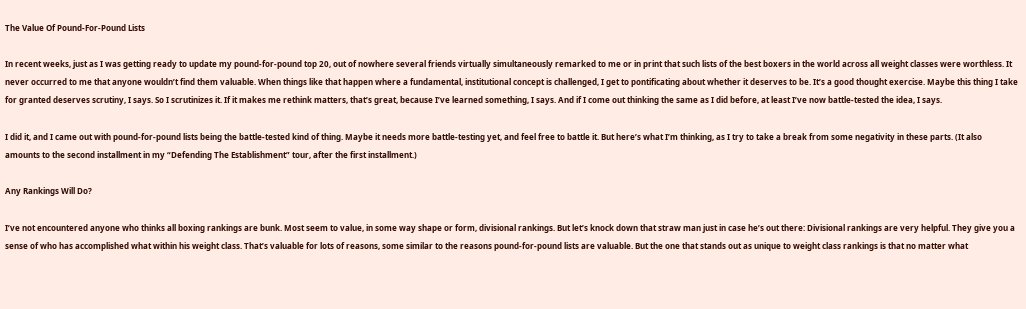The Value Of Pound-For-Pound Lists

In recent weeks, just as I was getting ready to update my pound-for-pound top 20, out of nowhere several friends virtually simultaneously remarked to me or in print that such lists of the best boxers in the world across all weight classes were worthless. It never occurred to me that anyone wouldn’t find them valuable. When things like that happen where a fundamental, institutional concept is challenged, I get to pontificating about whether it deserves to be. It’s a good thought exercise. Maybe this thing I take for granted deserves scrutiny, I says. So I scrutinizes it. If it makes me rethink matters, that’s great, because I’ve learned something, I says. And if I come out thinking the same as I did before, at least I’ve now battle-tested the idea, I says.

I did it, and I came out with pound-for-pound lists being the battle-tested kind of thing. Maybe it needs more battle-testing yet, and feel free to battle it. But here’s what I’m thinking, as I try to take a break from some negativity in these parts. (It also amounts to the second installment in my “Defending The Establishment” tour, after the first installment.)

Any Rankings Will Do?

I’ve not encountered anyone who thinks all boxing rankings are bunk. Most seem to value, in some way shape or form, divisional rankings. But let’s knock down that straw man just in case he’s out there: Divisional rankings are very helpful. They give you a sense of who has accomplished what within his weight class. That’s valuable for lots of reasons, some similar to the reasons pound-for-pound lists are valuable. But the one that stands out as unique to weight class rankings is that no matter what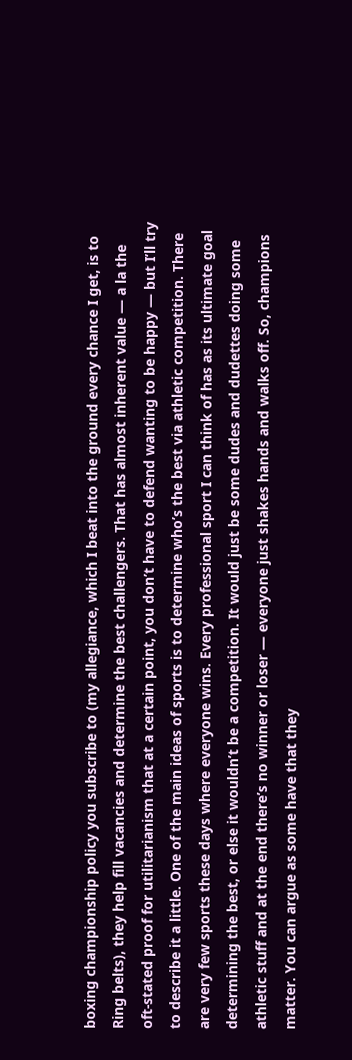boxing championship policy you subscribe to (my allegiance, which I beat into the ground every chance I get, is to Ring belts), they help fill vacancies and determine the best challengers. That has almost inherent value — a la the oft-stated proof for utilitarianism that at a certain point, you don’t have to defend wanting to be happy — but I’ll try to describe it a little. One of the main ideas of sports is to determine who’s the best via athletic competition. There are very few sports these days where everyone wins. Every professional sport I can think of has as its ultimate goal determining the best, or else it wouldn’t be a competition. It would just be some dudes and dudettes doing some athletic stuff and at the end there’s no winner or loser — everyone just shakes hands and walks off. So, champions matter. You can argue as some have that they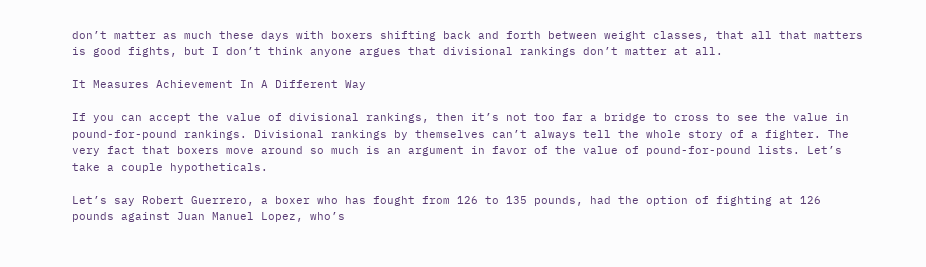don’t matter as much these days with boxers shifting back and forth between weight classes, that all that matters is good fights, but I don’t think anyone argues that divisional rankings don’t matter at all.

It Measures Achievement In A Different Way

If you can accept the value of divisional rankings, then it’s not too far a bridge to cross to see the value in pound-for-pound rankings. Divisional rankings by themselves can’t always tell the whole story of a fighter. The very fact that boxers move around so much is an argument in favor of the value of pound-for-pound lists. Let’s take a couple hypotheticals.

Let’s say Robert Guerrero, a boxer who has fought from 126 to 135 pounds, had the option of fighting at 126 pounds against Juan Manuel Lopez, who’s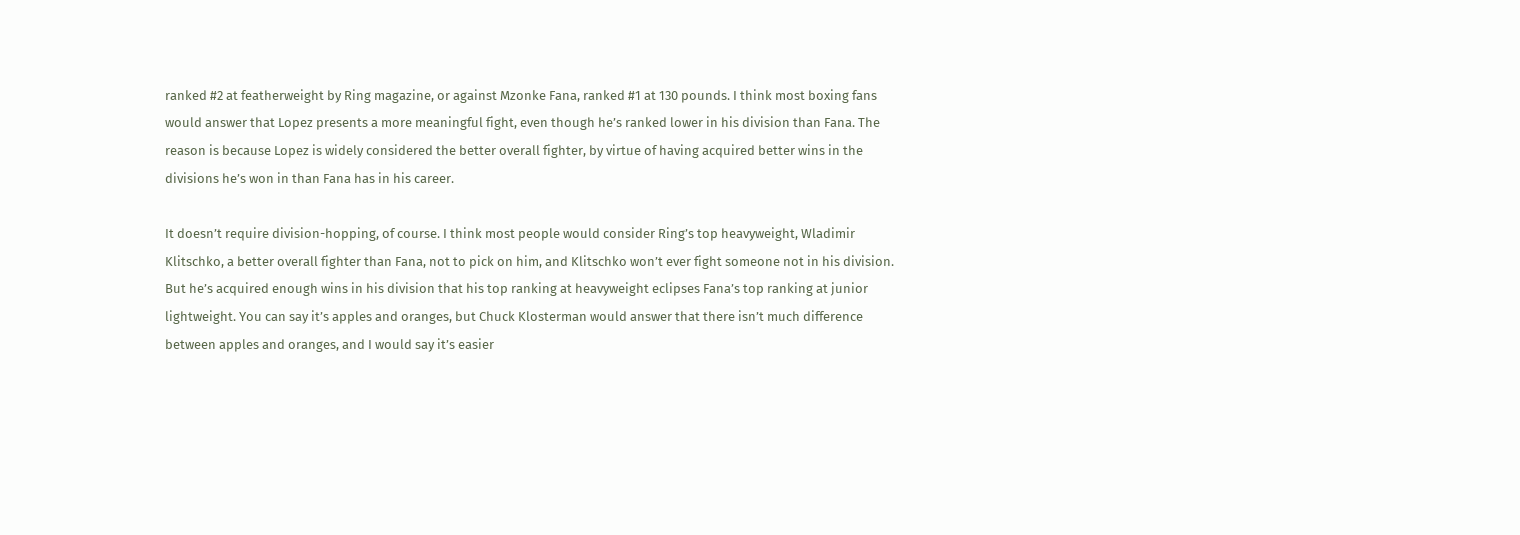ranked #2 at featherweight by Ring magazine, or against Mzonke Fana, ranked #1 at 130 pounds. I think most boxing fans would answer that Lopez presents a more meaningful fight, even though he’s ranked lower in his division than Fana. The reason is because Lopez is widely considered the better overall fighter, by virtue of having acquired better wins in the divisions he’s won in than Fana has in his career.

It doesn’t require division-hopping, of course. I think most people would consider Ring’s top heavyweight, Wladimir Klitschko, a better overall fighter than Fana, not to pick on him, and Klitschko won’t ever fight someone not in his division. But he’s acquired enough wins in his division that his top ranking at heavyweight eclipses Fana’s top ranking at junior lightweight. You can say it’s apples and oranges, but Chuck Klosterman would answer that there isn’t much difference between apples and oranges, and I would say it’s easier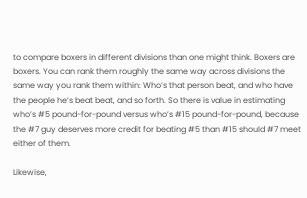to compare boxers in different divisions than one might think. Boxers are boxers. You can rank them roughly the same way across divisions the same way you rank them within: Who’s that person beat, and who have the people he’s beat beat, and so forth. So there is value in estimating who’s #5 pound-for-pound versus who’s #15 pound-for-pound, because the #7 guy deserves more credit for beating #5 than #15 should #7 meet either of them.

Likewise,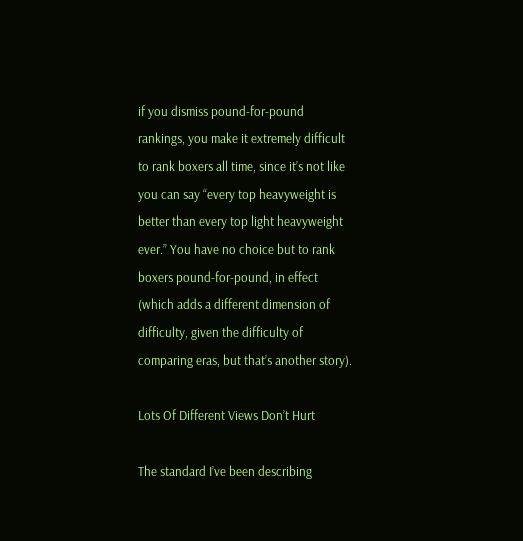if you dismiss pound-for-pound rankings, you make it extremely difficult to rank boxers all time, since it’s not like you can say “every top heavyweight is better than every top light heavyweight ever.” You have no choice but to rank boxers pound-for-pound, in effect (which adds a different dimension of difficulty, given the difficulty of comparing eras, but that’s another story).

Lots Of Different Views Don’t Hurt

The standard I’ve been describing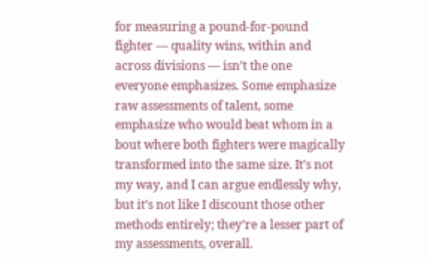for measuring a pound-for-pound fighter — quality wins, within and across divisions — isn’t the one everyone emphasizes. Some emphasize raw assessments of talent, some emphasize who would beat whom in a bout where both fighters were magically transformed into the same size. It’s not my way, and I can argue endlessly why, but it’s not like I discount those other methods entirely; they’re a lesser part of my assessments, overall.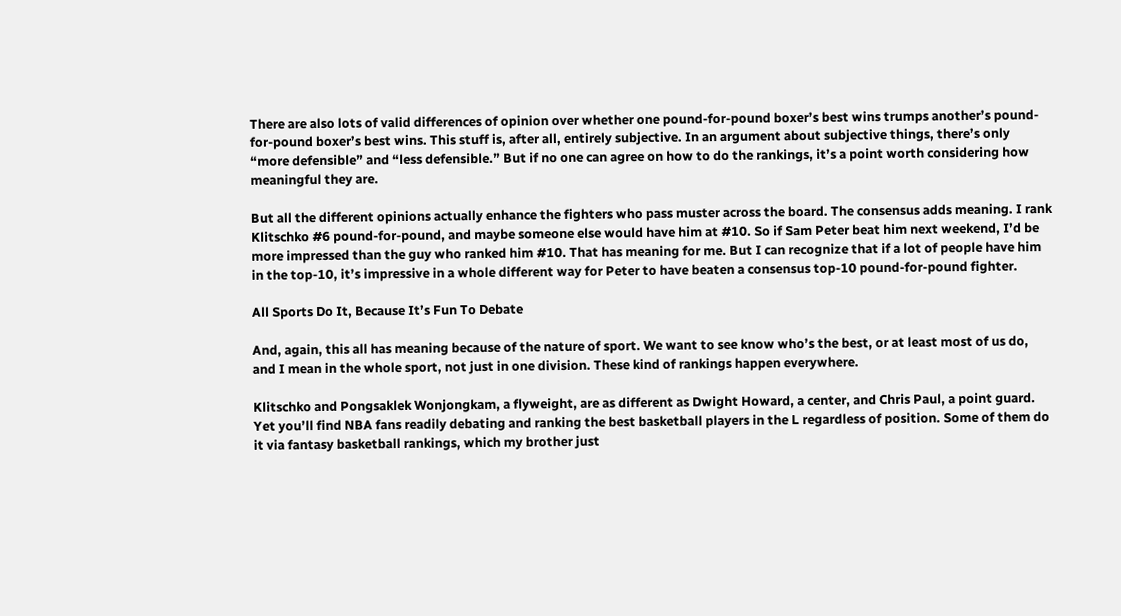There are also lots of valid differences of opinion over whether one pound-for-pound boxer’s best wins trumps another’s pound-for-pound boxer’s best wins. This stuff is, after all, entirely subjective. In an argument about subjective things, there’s only “more defensible” and “less defensible.” But if no one can agree on how to do the rankings, it’s a point worth considering how meaningful they are.

But all the different opinions actually enhance the fighters who pass muster across the board. The consensus adds meaning. I rank Klitschko #6 pound-for-pound, and maybe someone else would have him at #10. So if Sam Peter beat him next weekend, I’d be more impressed than the guy who ranked him #10. That has meaning for me. But I can recognize that if a lot of people have him in the top-10, it’s impressive in a whole different way for Peter to have beaten a consensus top-10 pound-for-pound fighter.

All Sports Do It, Because It’s Fun To Debate

And, again, this all has meaning because of the nature of sport. We want to see know who’s the best, or at least most of us do, and I mean in the whole sport, not just in one division. These kind of rankings happen everywhere.

Klitschko and Pongsaklek Wonjongkam, a flyweight, are as different as Dwight Howard, a center, and Chris Paul, a point guard. Yet you’ll find NBA fans readily debating and ranking the best basketball players in the L regardless of position. Some of them do it via fantasy basketball rankings, which my brother just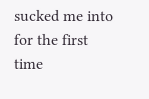sucked me into for the first time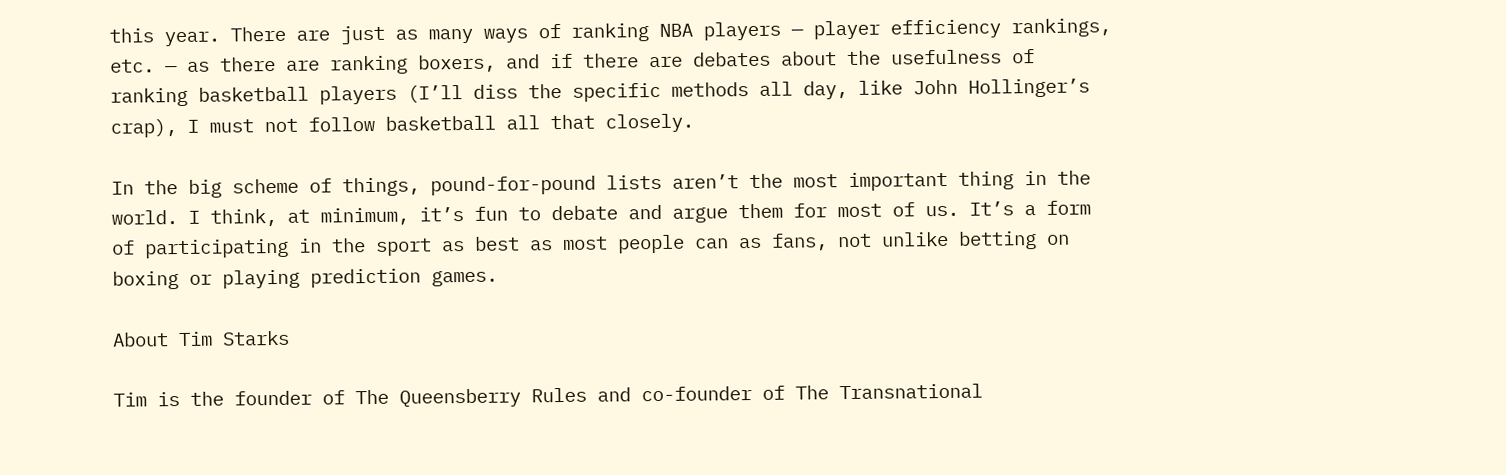this year. There are just as many ways of ranking NBA players — player efficiency rankings, etc. — as there are ranking boxers, and if there are debates about the usefulness of ranking basketball players (I’ll diss the specific methods all day, like John Hollinger’s crap), I must not follow basketball all that closely.

In the big scheme of things, pound-for-pound lists aren’t the most important thing in the world. I think, at minimum, it’s fun to debate and argue them for most of us. It’s a form of participating in the sport as best as most people can as fans, not unlike betting on boxing or playing prediction games.

About Tim Starks

Tim is the founder of The Queensberry Rules and co-founder of The Transnational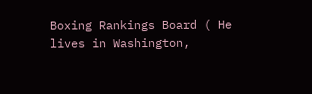Boxing Rankings Board ( He lives in Washington,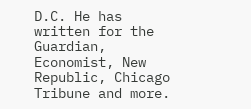D.C. He has written for the Guardian, Economist, New Republic, Chicago Tribune and more.